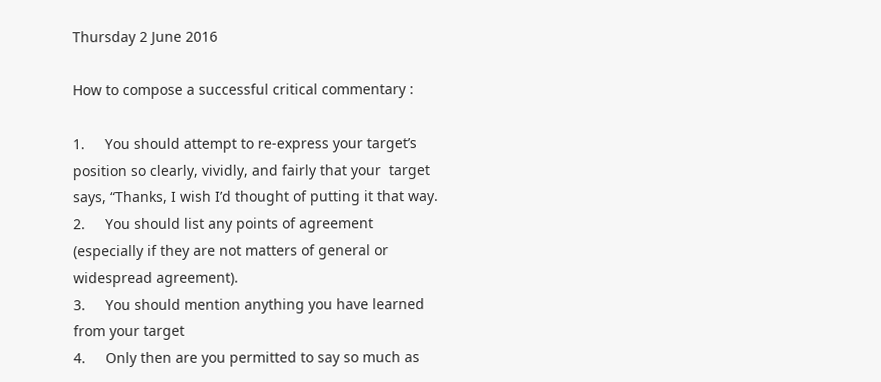Thursday 2 June 2016

How to compose a successful critical commentary :

1.     You should attempt to re-express your target’s position so clearly, vividly, and fairly that your  target says, “Thanks, I wish I’d thought of putting it that way.
2.     You should list any points of agreement (especially if they are not matters of general or widespread agreement).
3.     You should mention anything you have learned from your target
4.     Only then are you permitted to say so much as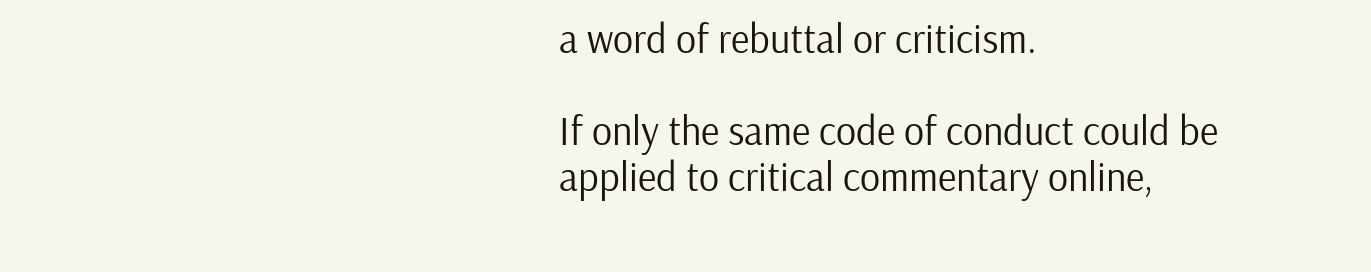a word of rebuttal or criticism.

If only the same code of conduct could be applied to critical commentary online,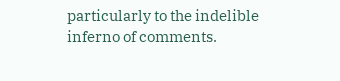particularly to the indelible inferno of comments.